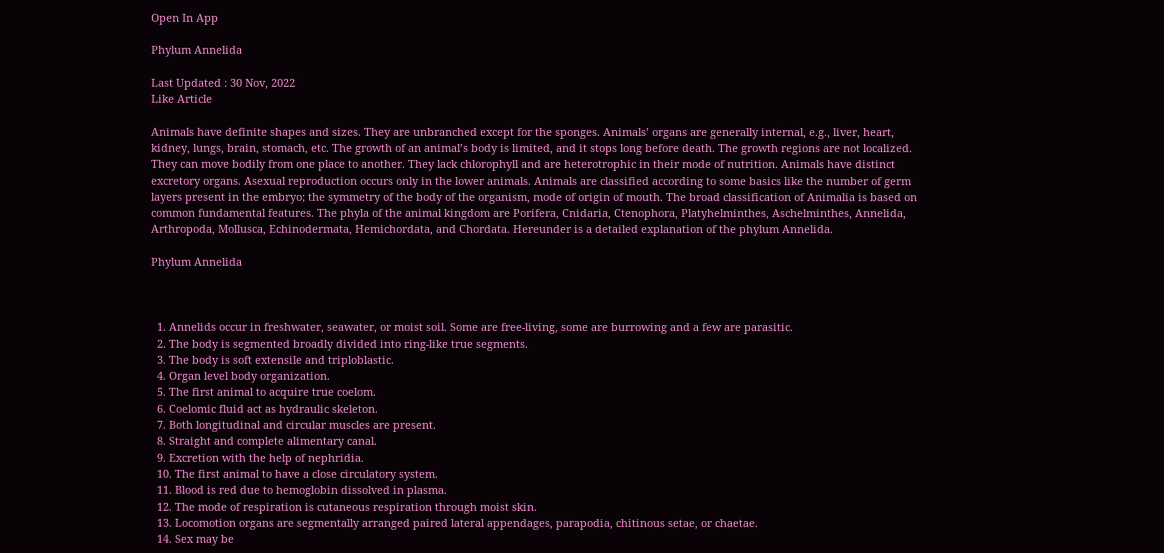Open In App

Phylum Annelida

Last Updated : 30 Nov, 2022
Like Article

Animals have definite shapes and sizes. They are unbranched except for the sponges. Animals’ organs are generally internal, e.g., liver, heart, kidney, lungs, brain, stomach, etc. The growth of an animal’s body is limited, and it stops long before death. The growth regions are not localized. They can move bodily from one place to another. They lack chlorophyll and are heterotrophic in their mode of nutrition. Animals have distinct excretory organs. Asexual reproduction occurs only in the lower animals. Animals are classified according to some basics like the number of germ layers present in the embryo; the symmetry of the body of the organism, mode of origin of mouth. The broad classification of Animalia is based on common fundamental features. The phyla of the animal kingdom are Porifera, Cnidaria, Ctenophora, Platyhelminthes, Aschelminthes, Annelida, Arthropoda, Mollusca, Echinodermata, Hemichordata, and Chordata. Hereunder is a detailed explanation of the phylum Annelida.

Phylum Annelida



  1. Annelids occur in freshwater, seawater, or moist soil. Some are free-living, some are burrowing and a few are parasitic.
  2. The body is segmented broadly divided into ring-like true segments.
  3. The body is soft extensile and triploblastic.
  4. Organ level body organization.
  5. The first animal to acquire true coelom.
  6. Coelomic fluid act as hydraulic skeleton.
  7. Both longitudinal and circular muscles are present.
  8. Straight and complete alimentary canal.
  9. Excretion with the help of nephridia.
  10. The first animal to have a close circulatory system.
  11. Blood is red due to hemoglobin dissolved in plasma.
  12. The mode of respiration is cutaneous respiration through moist skin.
  13. Locomotion organs are segmentally arranged paired lateral appendages, parapodia, chitinous setae, or chaetae.
  14. Sex may be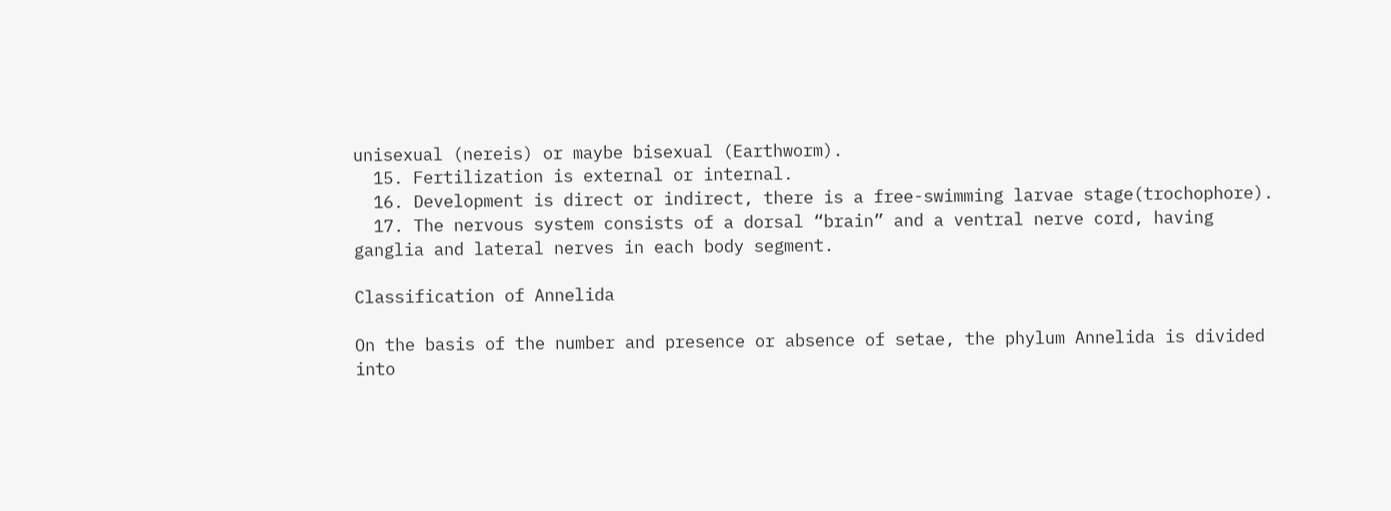unisexual (nereis) or maybe bisexual (Earthworm).
  15. Fertilization is external or internal.
  16. Development is direct or indirect, there is a free-swimming larvae stage(trochophore).
  17. The nervous system consists of a dorsal “brain” and a ventral nerve cord, having ganglia and lateral nerves in each body segment.

Classification of Annelida

On the basis of the number and presence or absence of setae, the phylum Annelida is divided into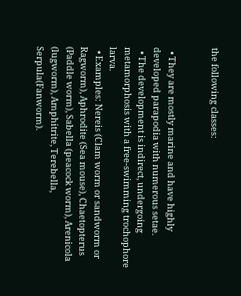the following classes:


  • They are mostly marine and have highly developed parapodia with numerous setae.
  • The development is indirect, undergoing metamorphosis with a free-swimming trochophore larva.
  • Examples: Nereis (Clam worm or sandworm or Ragworm), Aphrodite (Sea mouse), Chaetopterus (Paddle worm), Sabella (peacock worm), Arenicola (lugworm), Amphitrite, Terebella, Serpula(Fanworm).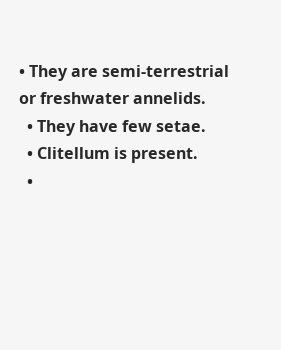• They are semi-terrestrial or freshwater annelids.
  • They have few setae.
  • Clitellum is present.
  •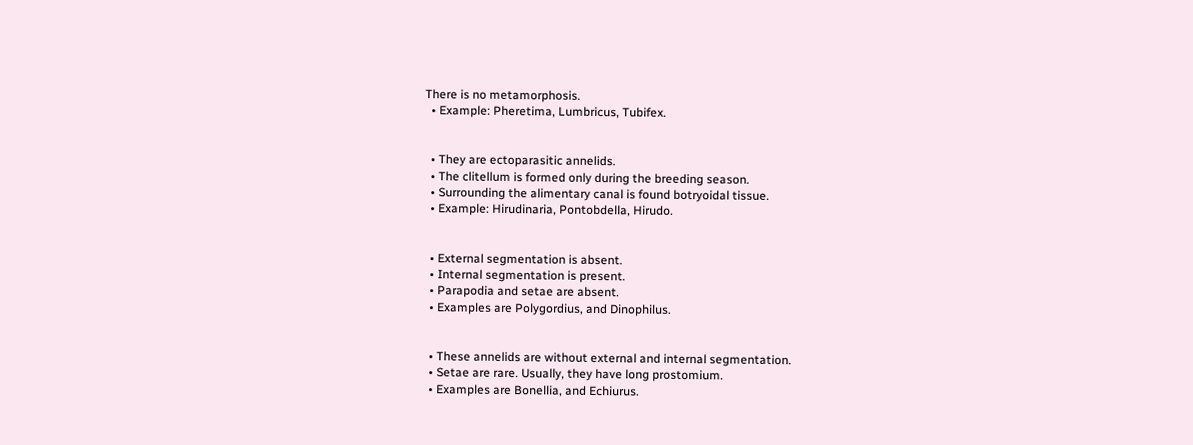There is no metamorphosis.
  • Example: Pheretima, Lumbricus, Tubifex.


  • They are ectoparasitic annelids.
  • The clitellum is formed only during the breeding season.
  • Surrounding the alimentary canal is found botryoidal tissue.
  • Example: Hirudinaria, Pontobdella, Hirudo.


  • External segmentation is absent.
  • Internal segmentation is present.
  • Parapodia and setae are absent.
  • Examples are Polygordius, and Dinophilus.


  • These annelids are without external and internal segmentation.
  • Setae are rare. Usually, they have long prostomium.
  • Examples are Bonellia, and Echiurus.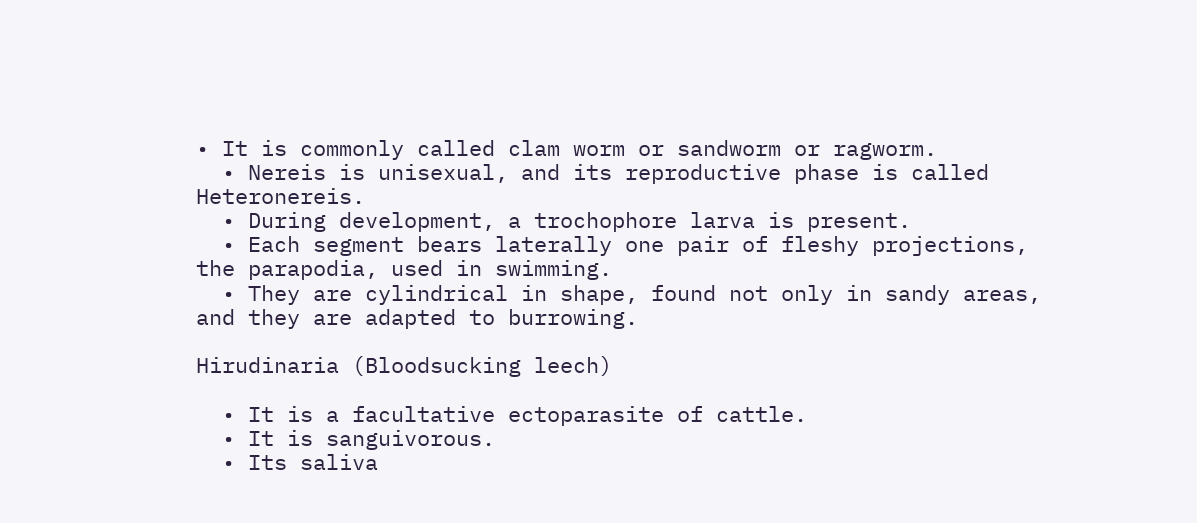• It is commonly called clam worm or sandworm or ragworm.
  • Nereis is unisexual, and its reproductive phase is called Heteronereis.
  • During development, a trochophore larva is present.
  • Each segment bears laterally one pair of fleshy projections, the parapodia, used in swimming.
  • They are cylindrical in shape, found not only in sandy areas, and they are adapted to burrowing.

Hirudinaria (Bloodsucking leech)

  • It is a facultative ectoparasite of cattle.
  • It is sanguivorous.
  • Its saliva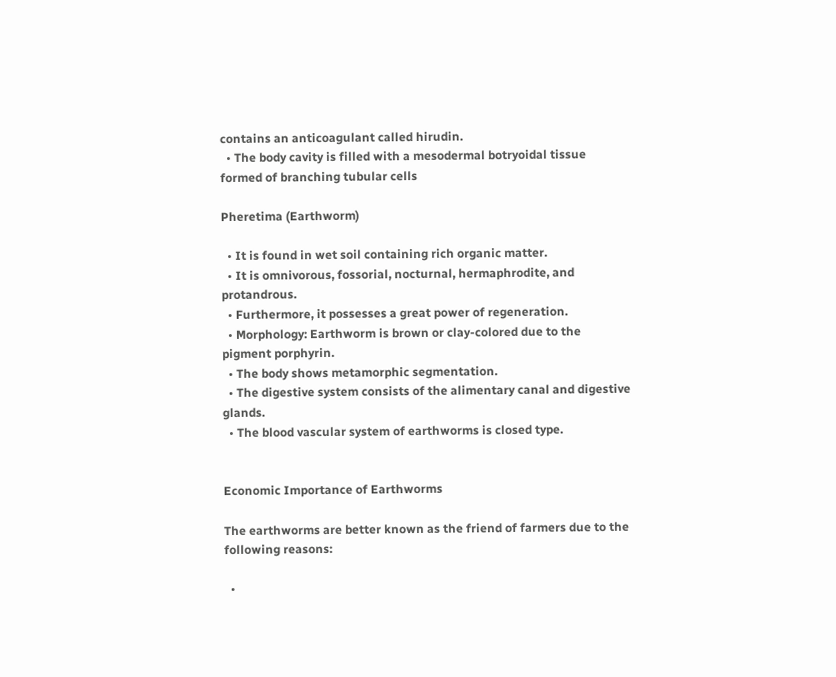contains an anticoagulant called hirudin.
  • The body cavity is filled with a mesodermal botryoidal tissue formed of branching tubular cells

Pheretima (Earthworm)

  • It is found in wet soil containing rich organic matter.
  • It is omnivorous, fossorial, nocturnal, hermaphrodite, and protandrous.
  • Furthermore, it possesses a great power of regeneration.
  • Morphology: Earthworm is brown or clay-colored due to the pigment porphyrin.
  • The body shows metamorphic segmentation.
  • The digestive system consists of the alimentary canal and digestive glands.
  • The blood vascular system of earthworms is closed type.


Economic Importance of Earthworms

The earthworms are better known as the friend of farmers due to the following reasons:

  •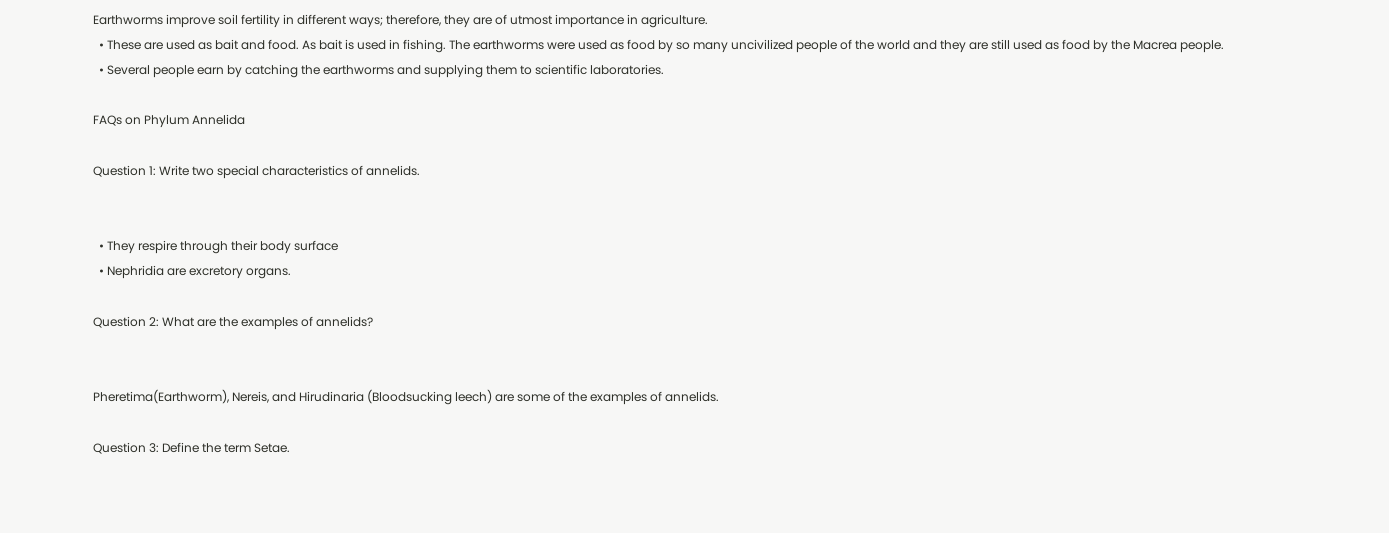Earthworms improve soil fertility in different ways; therefore, they are of utmost importance in agriculture.
  • These are used as bait and food. As bait is used in fishing. The earthworms were used as food by so many uncivilized people of the world and they are still used as food by the Macrea people.
  • Several people earn by catching the earthworms and supplying them to scientific laboratories.

FAQs on Phylum Annelida

Question 1: Write two special characteristics of annelids.


  • They respire through their body surface
  • Nephridia are excretory organs.

Question 2: What are the examples of annelids?


Pheretima(Earthworm), Nereis, and Hirudinaria (Bloodsucking leech) are some of the examples of annelids.

Question 3: Define the term Setae.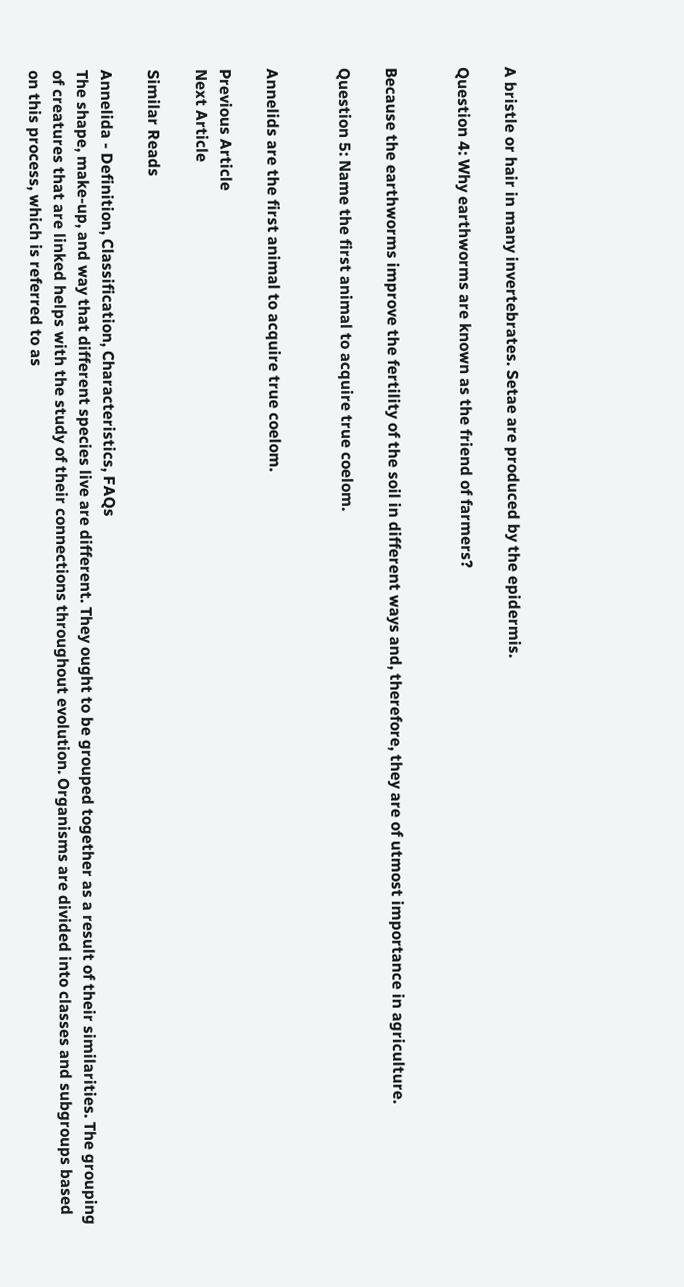A bristle or hair in many invertebrates. Setae are produced by the epidermis.

Question 4: Why earthworms are known as the friend of farmers?


Because the earthworms improve the fertility of the soil in different ways and, therefore, they are of utmost importance in agriculture.

Question 5: Name the first animal to acquire true coelom.


Annelids are the first animal to acquire true coelom.

Previous Article
Next Article

Similar Reads

Annelida - Definition, Classification, Characteristics, FAQs
The shape, make-up, and way that different species live are different. They ought to be grouped together as a result of their similarities. The grouping of creatures that are linked helps with the study of their connections throughout evolution. Organisms are divided into classes and subgroups based on this process, which is referred to as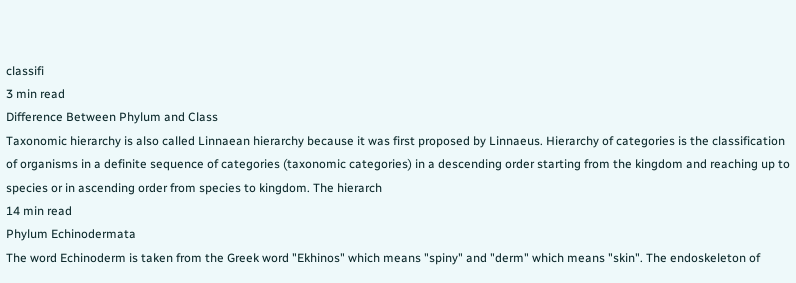classifi
3 min read
Difference Between Phylum and Class
Taxonomic hierarchy is also called Linnaean hierarchy because it was first proposed by Linnaeus. Hierarchy of categories is the classification of organisms in a definite sequence of categories (taxonomic categories) in a descending order starting from the kingdom and reaching up to species or in ascending order from species to kingdom. The hierarch
14 min read
Phylum Echinodermata
The word Echinoderm is taken from the Greek word "Ekhinos" which means "spiny" and "derm" which means "skin". The endoskeleton of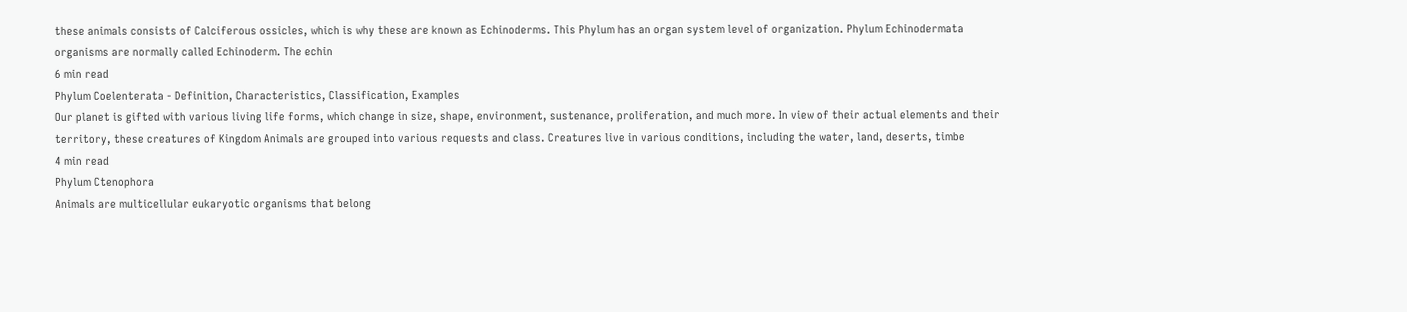these animals consists of Calciferous ossicles, which is why these are known as Echinoderms. This Phylum has an organ system level of organization. Phylum Echinodermata organisms are normally called Echinoderm. The echin
6 min read
Phylum Coelenterata - Definition, Characteristics, Classification, Examples
Our planet is gifted with various living life forms, which change in size, shape, environment, sustenance, proliferation, and much more. In view of their actual elements and their territory, these creatures of Kingdom Animals are grouped into various requests and class. Creatures live in various conditions, including the water, land, deserts, timbe
4 min read
Phylum Ctenophora
Animals are multicellular eukaryotic organisms that belong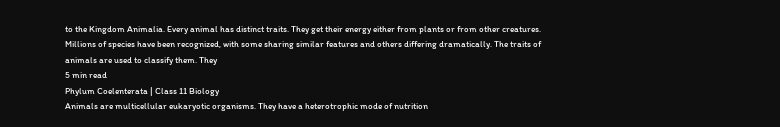to the Kingdom Animalia. Every animal has distinct traits. They get their energy either from plants or from other creatures. Millions of species have been recognized, with some sharing similar features and others differing dramatically. The traits of animals are used to classify them. They
5 min read
Phylum Coelenterata | Class 11 Biology
Animals are multicellular eukaryotic organisms. They have a heterotrophic mode of nutrition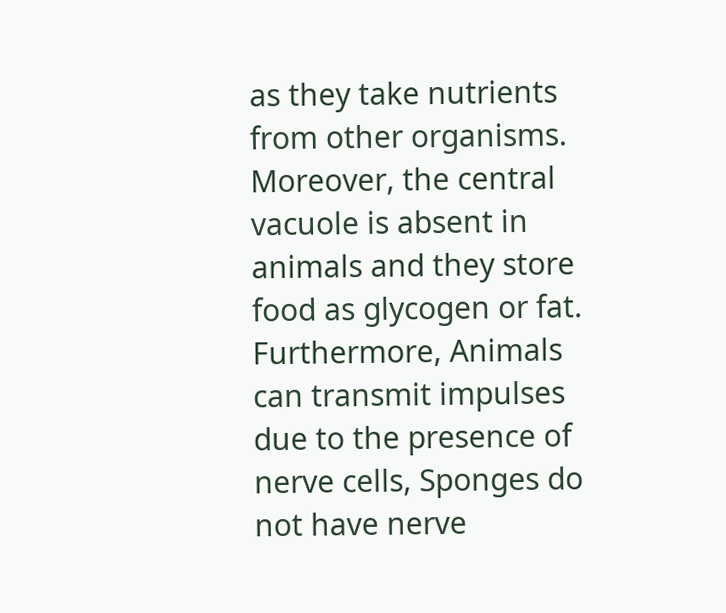as they take nutrients from other organisms. Moreover, the central vacuole is absent in animals and they store food as glycogen or fat. Furthermore, Animals can transmit impulses due to the presence of nerve cells, Sponges do not have nerve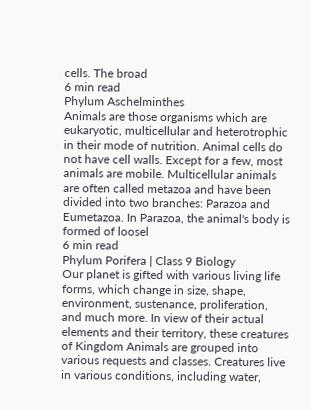cells. The broad
6 min read
Phylum Aschelminthes
Animals are those organisms which are eukaryotic, multicellular and heterotrophic in their mode of nutrition. Animal cells do not have cell walls. Except for a few, most animals are mobile. Multicellular animals are often called metazoa and have been divided into two branches: Parazoa and Eumetazoa. In Parazoa, the animal's body is formed of loosel
6 min read
Phylum Porifera | Class 9 Biology
Our planet is gifted with various living life forms, which change in size, shape, environment, sustenance, proliferation, and much more. In view of their actual elements and their territory, these creatures of Kingdom Animals are grouped into various requests and classes. Creatures live in various conditions, including water,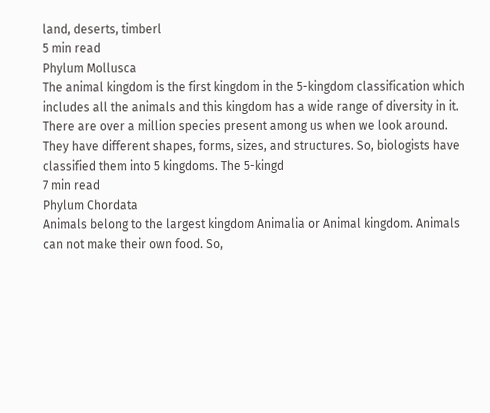land, deserts, timberl
5 min read
Phylum Mollusca
The animal kingdom is the first kingdom in the 5-kingdom classification which includes all the animals and this kingdom has a wide range of diversity in it. There are over a million species present among us when we look around. They have different shapes, forms, sizes, and structures. So, biologists have classified them into 5 kingdoms. The 5-kingd
7 min read
Phylum Chordata
Animals belong to the largest kingdom Animalia or Animal kingdom. Animals can not make their own food. So,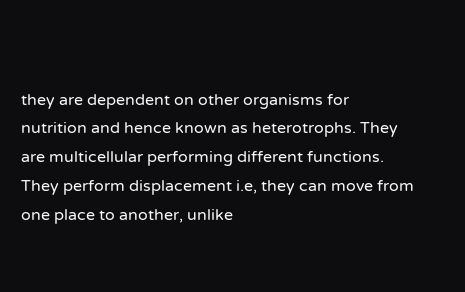they are dependent on other organisms for nutrition and hence known as heterotrophs. They are multicellular performing different functions. They perform displacement i.e, they can move from one place to another, unlike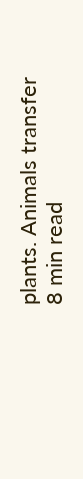plants. Animals transfer
8 min read